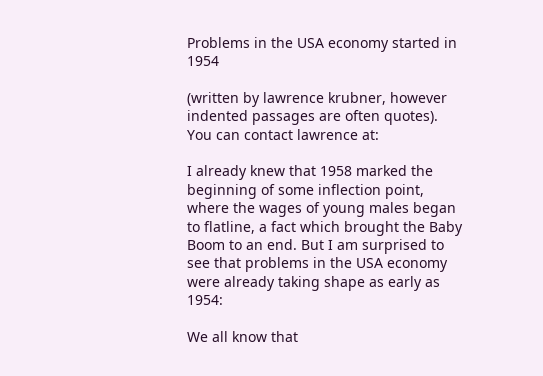Problems in the USA economy started in 1954

(written by lawrence krubner, however indented passages are often quotes). You can contact lawrence at:

I already knew that 1958 marked the beginning of some inflection point, where the wages of young males began to flatline, a fact which brought the Baby Boom to an end. But I am surprised to see that problems in the USA economy were already taking shape as early as 1954:

We all know that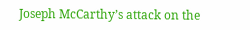Joseph McCarthy’s attack on the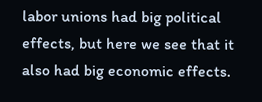labor unions had big political effects, but here we see that it also had big economic effects.